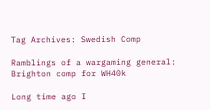Tag Archives: Swedish Comp

Ramblings of a wargaming general: Brighton comp for WH40k

Long time ago I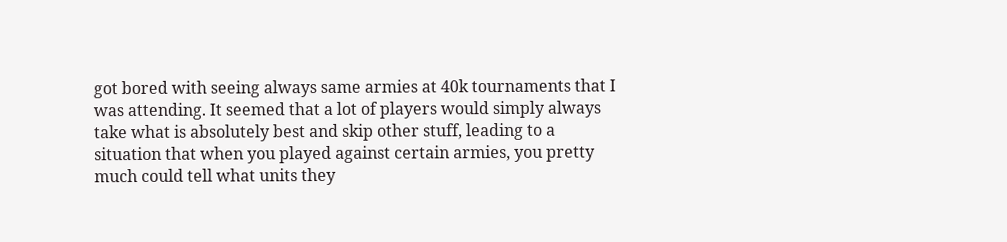got bored with seeing always same armies at 40k tournaments that I was attending. It seemed that a lot of players would simply always take what is absolutely best and skip other stuff, leading to a situation that when you played against certain armies, you pretty much could tell what units they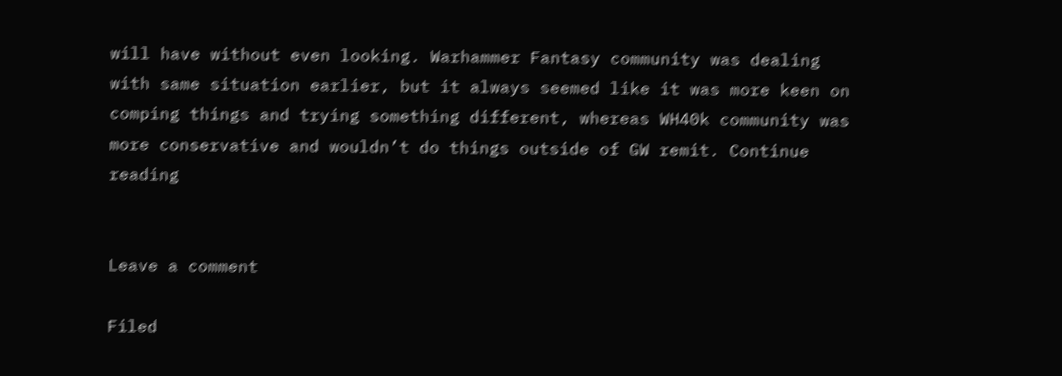will have without even looking. Warhammer Fantasy community was dealing with same situation earlier, but it always seemed like it was more keen on comping things and trying something different, whereas WH40k community was more conservative and wouldn’t do things outside of GW remit. Continue reading


Leave a comment

Filed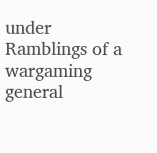under Ramblings of a wargaming general